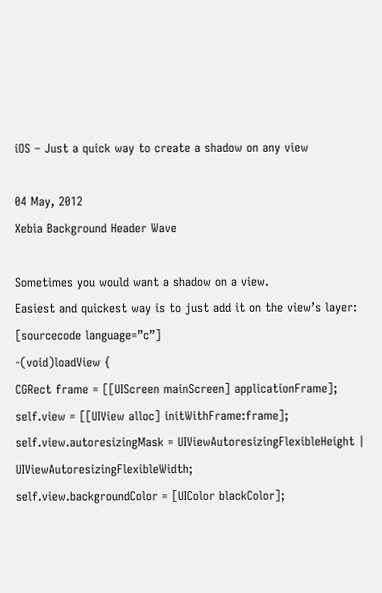iOS – Just a quick way to create a shadow on any view

04 May, 2012
Xebia Background Header Wave

Sometimes you would want a shadow on a view.
Easiest and quickest way is to just add it on the view’s layer:
[sourcecode language=”c”]
-(void)loadView {
CGRect frame = [[UIScreen mainScreen] applicationFrame];
self.view = [[UIView alloc] initWithFrame:frame];
self.view.autoresizingMask = UIViewAutoresizingFlexibleHeight | UIViewAutoresizingFlexibleWidth;
self.view.backgroundColor = [UIColor blackColor];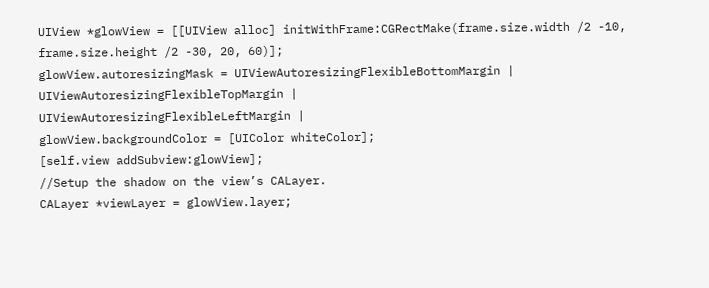UIView *glowView = [[UIView alloc] initWithFrame:CGRectMake(frame.size.width /2 -10, frame.size.height /2 -30, 20, 60)];
glowView.autoresizingMask = UIViewAutoresizingFlexibleBottomMargin |
UIViewAutoresizingFlexibleTopMargin |
UIViewAutoresizingFlexibleLeftMargin |
glowView.backgroundColor = [UIColor whiteColor];
[self.view addSubview:glowView];
//Setup the shadow on the view’s CALayer.
CALayer *viewLayer = glowView.layer;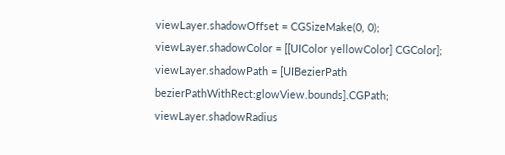viewLayer.shadowOffset = CGSizeMake(0, 0);
viewLayer.shadowColor = [[UIColor yellowColor] CGColor];
viewLayer.shadowPath = [UIBezierPath bezierPathWithRect:glowView.bounds].CGPath;
viewLayer.shadowRadius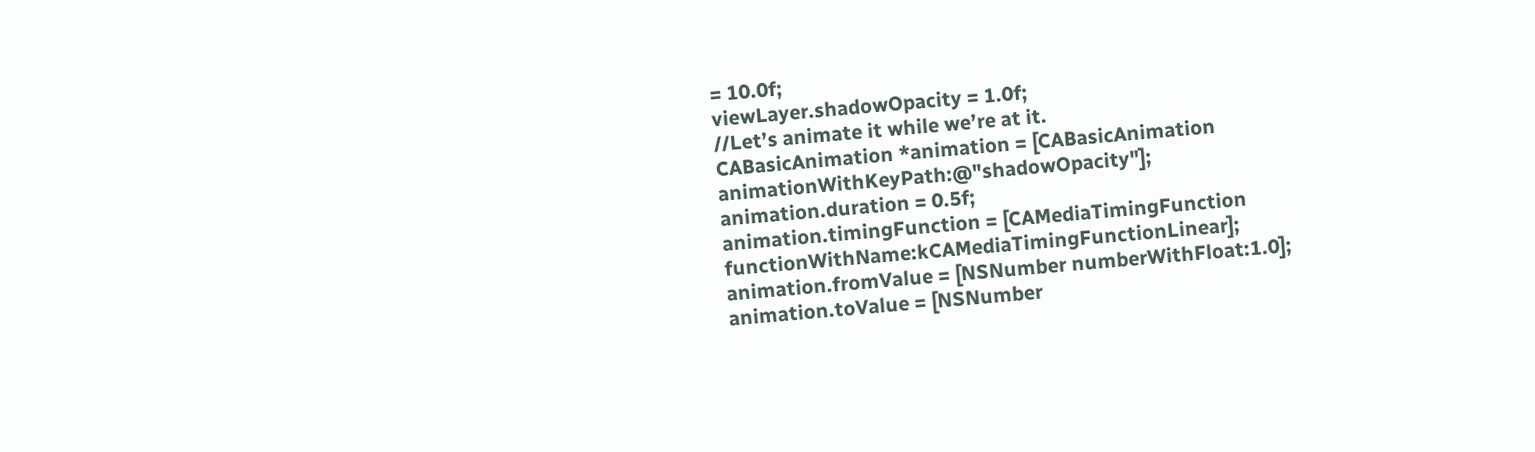= 10.0f;
viewLayer.shadowOpacity = 1.0f;
//Let’s animate it while we’re at it.
CABasicAnimation *animation = [CABasicAnimation animationWithKeyPath:@"shadowOpacity"];
animation.duration = 0.5f;
animation.timingFunction = [CAMediaTimingFunction functionWithName:kCAMediaTimingFunctionLinear];
animation.fromValue = [NSNumber numberWithFloat:1.0];
animation.toValue = [NSNumber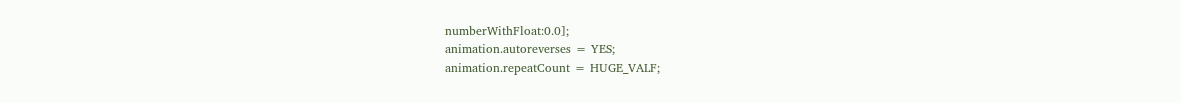numberWithFloat:0.0];
animation.autoreverses = YES;
animation.repeatCount = HUGE_VALF;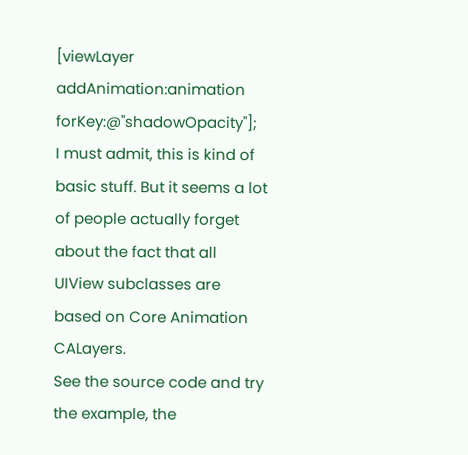[viewLayer addAnimation:animation forKey:@"shadowOpacity"];
I must admit, this is kind of basic stuff. But it seems a lot of people actually forget about the fact that all UIView subclasses are based on Core Animation CALayers.
See the source code and try the example, the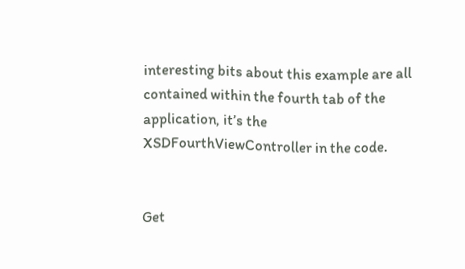interesting bits about this example are all contained within the fourth tab of the application, it’s the XSDFourthViewController in the code.


Get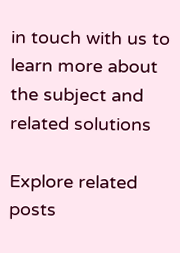in touch with us to learn more about the subject and related solutions

Explore related posts